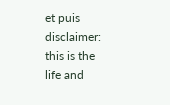et puis
disclaimer: this is the life and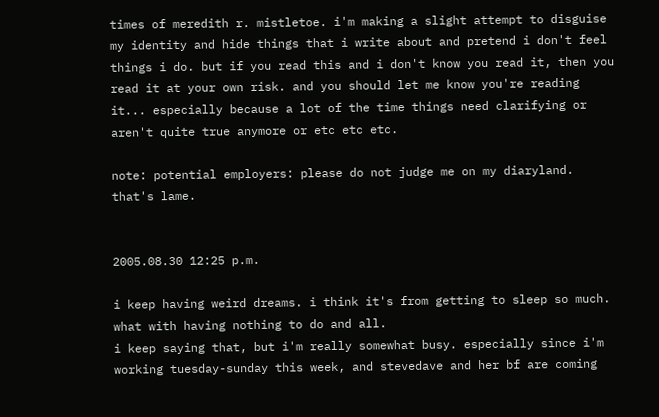times of meredith r. mistletoe. i'm making a slight attempt to disguise my identity and hide things that i write about and pretend i don't feel things i do. but if you read this and i don't know you read it, then you read it at your own risk. and you should let me know you're reading it... especially because a lot of the time things need clarifying or aren't quite true anymore or etc etc etc.

note: potential employers: please do not judge me on my diaryland. that's lame.


2005.08.30 12:25 p.m.

i keep having weird dreams. i think it's from getting to sleep so much. what with having nothing to do and all.
i keep saying that, but i'm really somewhat busy. especially since i'm working tuesday-sunday this week, and stevedave and her bf are coming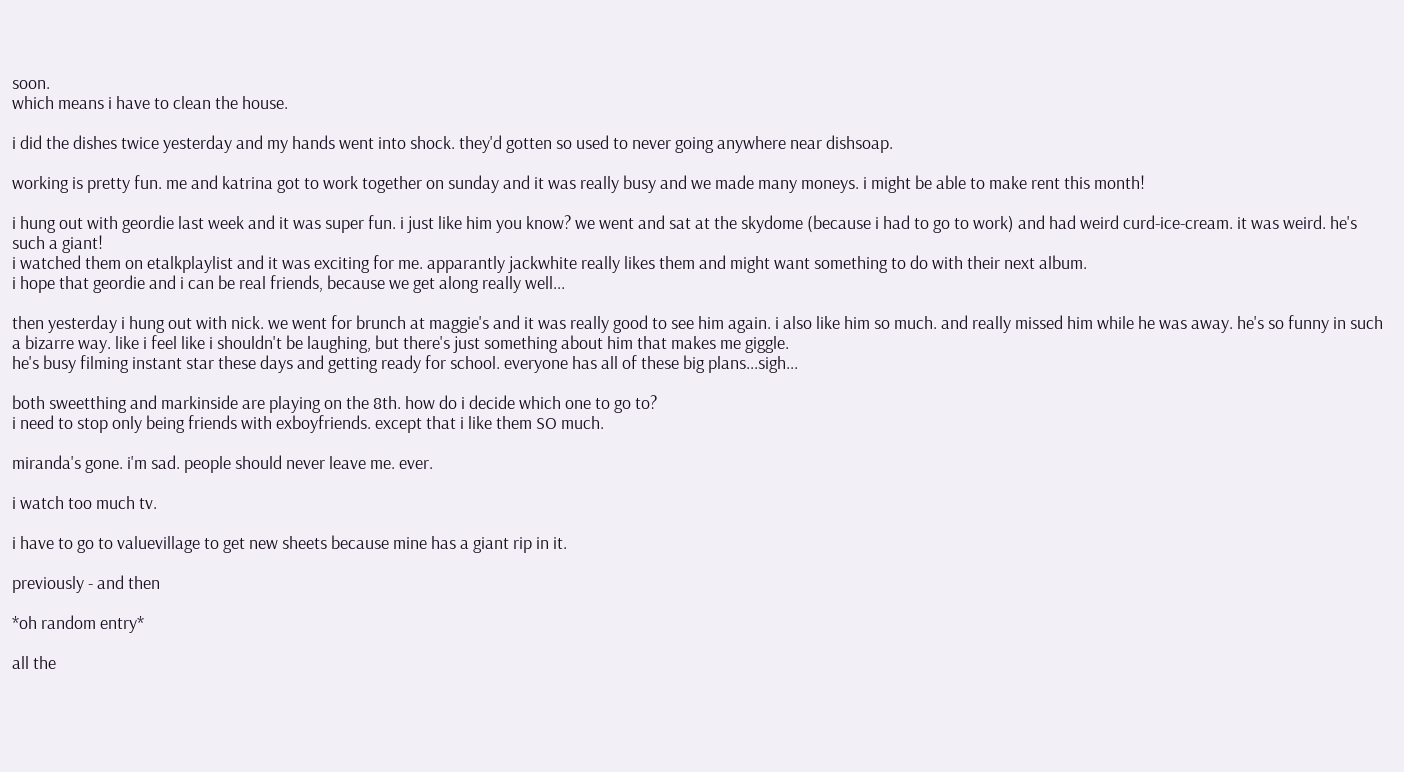soon.
which means i have to clean the house.

i did the dishes twice yesterday and my hands went into shock. they'd gotten so used to never going anywhere near dishsoap.

working is pretty fun. me and katrina got to work together on sunday and it was really busy and we made many moneys. i might be able to make rent this month!

i hung out with geordie last week and it was super fun. i just like him you know? we went and sat at the skydome (because i had to go to work) and had weird curd-ice-cream. it was weird. he's such a giant!
i watched them on etalkplaylist and it was exciting for me. apparantly jackwhite really likes them and might want something to do with their next album.
i hope that geordie and i can be real friends, because we get along really well...

then yesterday i hung out with nick. we went for brunch at maggie's and it was really good to see him again. i also like him so much. and really missed him while he was away. he's so funny in such a bizarre way. like i feel like i shouldn't be laughing, but there's just something about him that makes me giggle.
he's busy filming instant star these days and getting ready for school. everyone has all of these big plans...sigh...

both sweetthing and markinside are playing on the 8th. how do i decide which one to go to?
i need to stop only being friends with exboyfriends. except that i like them SO much.

miranda's gone. i'm sad. people should never leave me. ever.

i watch too much tv.

i have to go to valuevillage to get new sheets because mine has a giant rip in it.

previously - and then

*oh random entry*

all the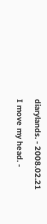diarylands. - 2008.02.21
I move my head. -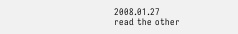2008.01.27
read the other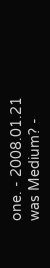one. - 2008.01.21
was Medium? -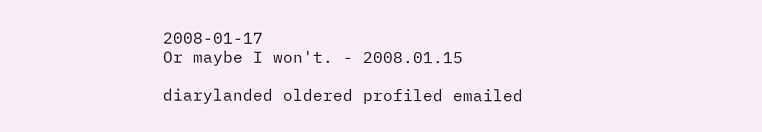2008-01-17
Or maybe I won't. - 2008.01.15

diarylanded oldered profiled emailed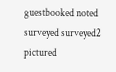guestbooked noted surveyed surveyed2 pictured